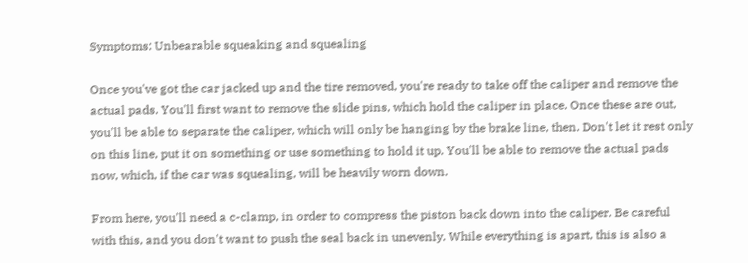Symptoms: Unbearable squeaking and squealing

Once you've got the car jacked up and the tire removed, you're ready to take off the caliper and remove the actual pads. You'll first want to remove the slide pins, which hold the caliper in place. Once these are out, you'll be able to separate the caliper, which will only be hanging by the brake line, then. Don't let it rest only on this line, put it on something or use something to hold it up. You'll be able to remove the actual pads now, which, if the car was squealing, will be heavily worn down.

From here, you'll need a c-clamp, in order to compress the piston back down into the caliper. Be careful with this, and you don't want to push the seal back in unevenly. While everything is apart, this is also a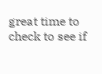great time to check to see if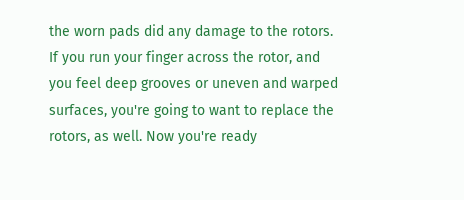the worn pads did any damage to the rotors. If you run your finger across the rotor, and you feel deep grooves or uneven and warped surfaces, you're going to want to replace the rotors, as well. Now you're ready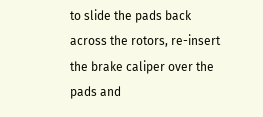to slide the pads back across the rotors, re-insert the brake caliper over the pads and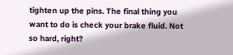tighten up the pins. The final thing you want to do is check your brake fluid. Not so hard, right?